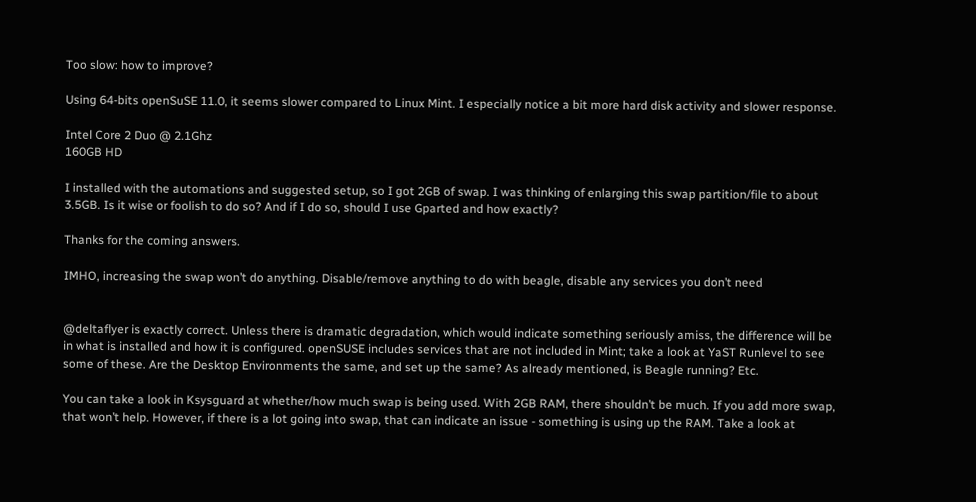Too slow: how to improve?

Using 64-bits openSuSE 11.0, it seems slower compared to Linux Mint. I especially notice a bit more hard disk activity and slower response.

Intel Core 2 Duo @ 2.1Ghz
160GB HD

I installed with the automations and suggested setup, so I got 2GB of swap. I was thinking of enlarging this swap partition/file to about 3.5GB. Is it wise or foolish to do so? And if I do so, should I use Gparted and how exactly?

Thanks for the coming answers.

IMHO, increasing the swap won’t do anything. Disable/remove anything to do with beagle, disable any services you don’t need


@deltaflyer is exactly correct. Unless there is dramatic degradation, which would indicate something seriously amiss, the difference will be in what is installed and how it is configured. openSUSE includes services that are not included in Mint; take a look at YaST Runlevel to see some of these. Are the Desktop Environments the same, and set up the same? As already mentioned, is Beagle running? Etc.

You can take a look in Ksysguard at whether/how much swap is being used. With 2GB RAM, there shouldn’t be much. If you add more swap, that won’t help. However, if there is a lot going into swap, that can indicate an issue - something is using up the RAM. Take a look at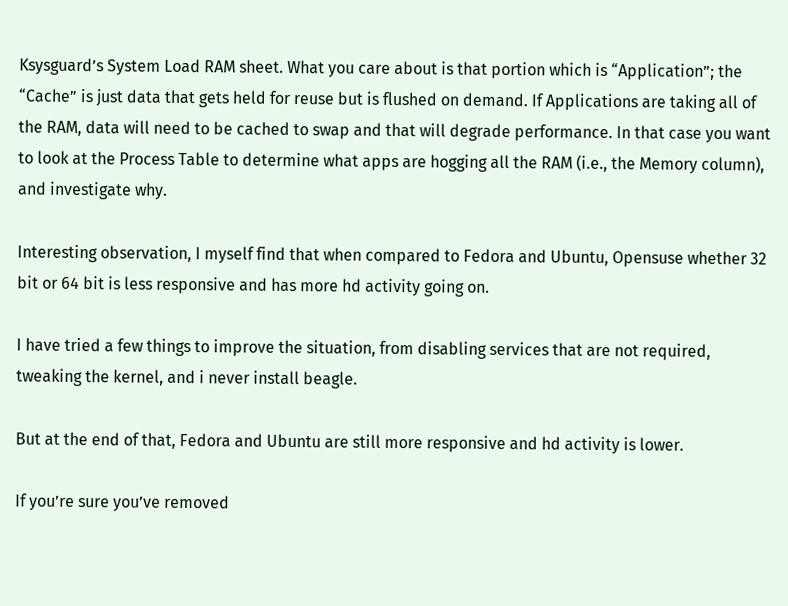Ksysguard’s System Load RAM sheet. What you care about is that portion which is “Application”; the “Cache” is just data that gets held for reuse but is flushed on demand. If Applications are taking all of the RAM, data will need to be cached to swap and that will degrade performance. In that case you want to look at the Process Table to determine what apps are hogging all the RAM (i.e., the Memory column), and investigate why.

Interesting observation, I myself find that when compared to Fedora and Ubuntu, Opensuse whether 32 bit or 64 bit is less responsive and has more hd activity going on.

I have tried a few things to improve the situation, from disabling services that are not required, tweaking the kernel, and i never install beagle.

But at the end of that, Fedora and Ubuntu are still more responsive and hd activity is lower.

If you’re sure you’ve removed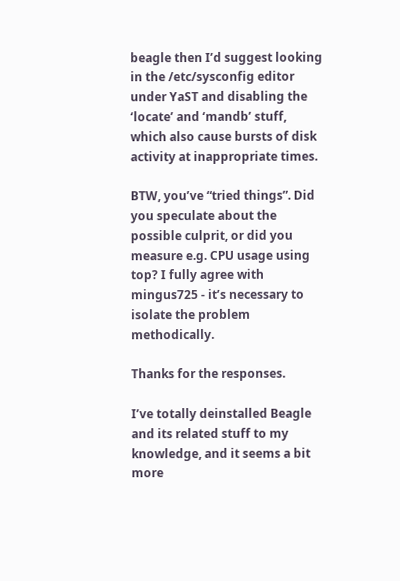beagle then I’d suggest looking in the /etc/sysconfig editor under YaST and disabling the ‘locate’ and ‘mandb’ stuff, which also cause bursts of disk activity at inappropriate times.

BTW, you’ve “tried things”. Did you speculate about the possible culprit, or did you measure e.g. CPU usage using top? I fully agree with mingus725 - it’s necessary to isolate the problem methodically.

Thanks for the responses.

I’ve totally deinstalled Beagle and its related stuff to my knowledge, and it seems a bit more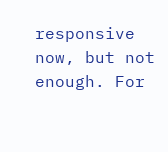responsive now, but not enough. For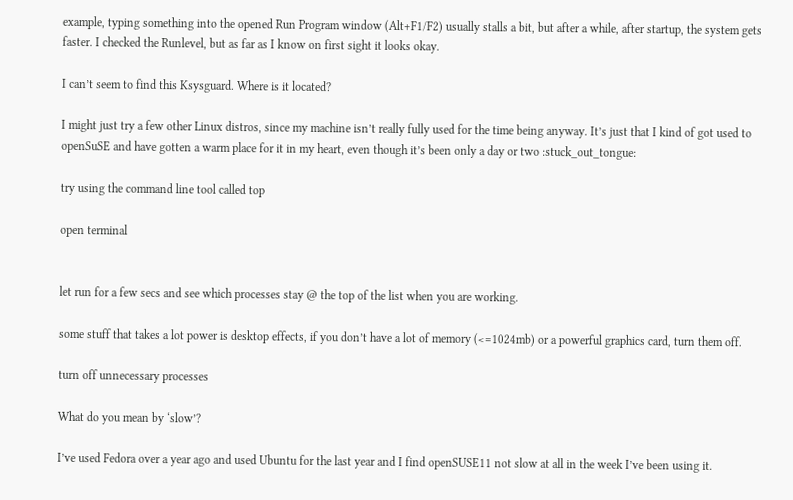example, typing something into the opened Run Program window (Alt+F1/F2) usually stalls a bit, but after a while, after startup, the system gets faster. I checked the Runlevel, but as far as I know on first sight it looks okay.

I can’t seem to find this Ksysguard. Where is it located?

I might just try a few other Linux distros, since my machine isn’t really fully used for the time being anyway. It’s just that I kind of got used to openSuSE and have gotten a warm place for it in my heart, even though it’s been only a day or two :stuck_out_tongue:

try using the command line tool called top

open terminal


let run for a few secs and see which processes stay @ the top of the list when you are working.

some stuff that takes a lot power is desktop effects, if you don’t have a lot of memory (<=1024mb) or a powerful graphics card, turn them off.

turn off unnecessary processes

What do you mean by ‘slow’?

I’ve used Fedora over a year ago and used Ubuntu for the last year and I find openSUSE11 not slow at all in the week I’ve been using it.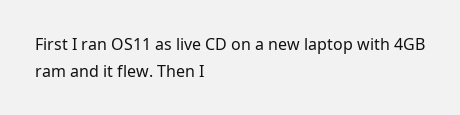First I ran OS11 as live CD on a new laptop with 4GB ram and it flew. Then I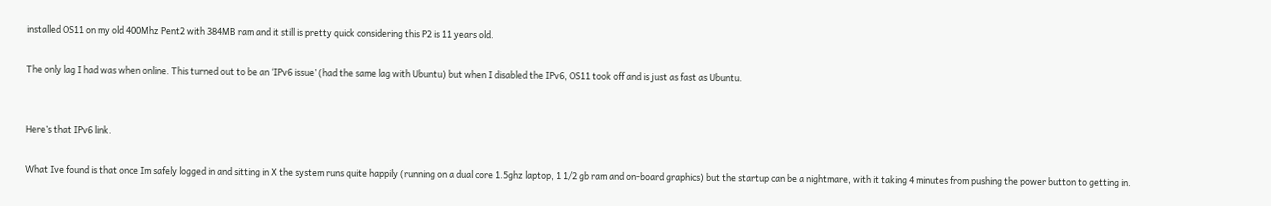installed OS11 on my old 400Mhz Pent2 with 384MB ram and it still is pretty quick considering this P2 is 11 years old.

The only lag I had was when online. This turned out to be an ‘IPv6 issue’ (had the same lag with Ubuntu) but when I disabled the IPv6, OS11 took off and is just as fast as Ubuntu.


Here’s that IPv6 link.

What Ive found is that once Im safely logged in and sitting in X the system runs quite happily (running on a dual core 1.5ghz laptop, 1 1/2 gb ram and on-board graphics) but the startup can be a nightmare, with it taking 4 minutes from pushing the power button to getting in.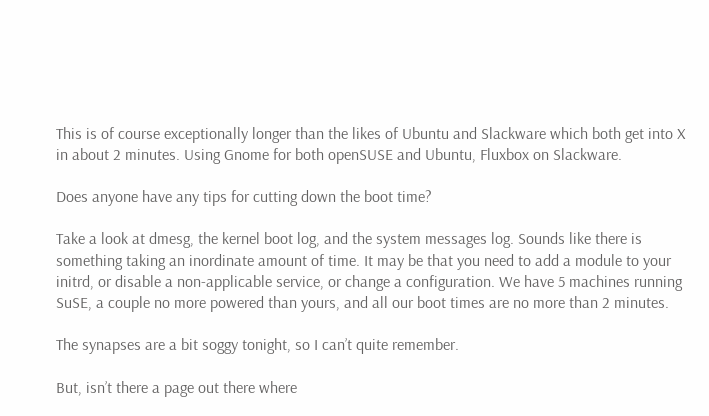This is of course exceptionally longer than the likes of Ubuntu and Slackware which both get into X in about 2 minutes. Using Gnome for both openSUSE and Ubuntu, Fluxbox on Slackware.

Does anyone have any tips for cutting down the boot time?

Take a look at dmesg, the kernel boot log, and the system messages log. Sounds like there is something taking an inordinate amount of time. It may be that you need to add a module to your initrd, or disable a non-applicable service, or change a configuration. We have 5 machines running SuSE, a couple no more powered than yours, and all our boot times are no more than 2 minutes.

The synapses are a bit soggy tonight, so I can’t quite remember.

But, isn’t there a page out there where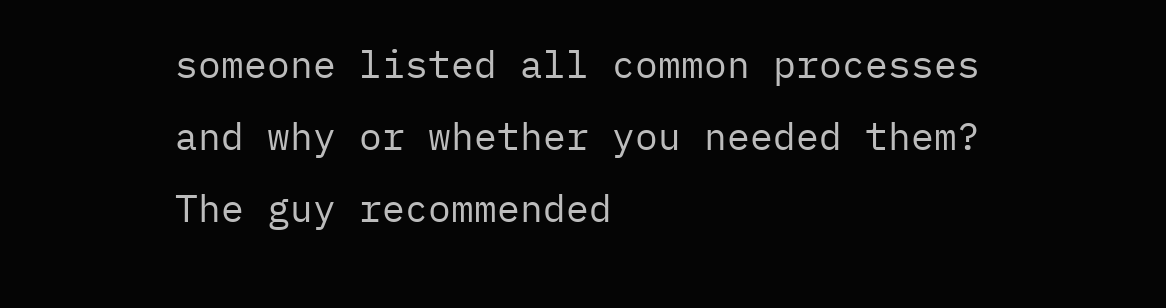someone listed all common processes and why or whether you needed them? The guy recommended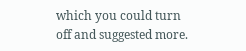which you could turn off and suggested more.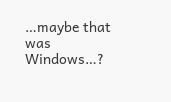…maybe that was Windows…?